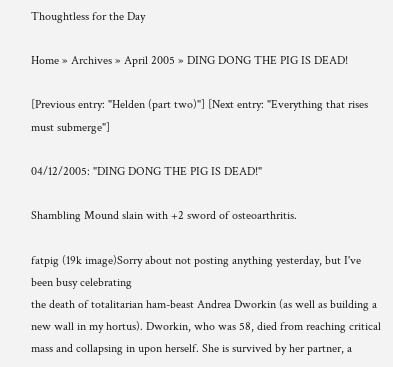Thoughtless for the Day

Home » Archives » April 2005 » DING DONG THE PIG IS DEAD!

[Previous entry: "Helden (part two)"] [Next entry: "Everything that rises must submerge"]

04/12/2005: "DING DONG THE PIG IS DEAD!"

Shambling Mound slain with +2 sword of osteoarthritis.

fatpig (19k image)Sorry about not posting anything yesterday, but I've been busy celebrating
the death of totalitarian ham-beast Andrea Dworkin (as well as building a
new wall in my hortus). Dworkin, who was 58, died from reaching critical
mass and collapsing in upon herself. She is survived by her partner, a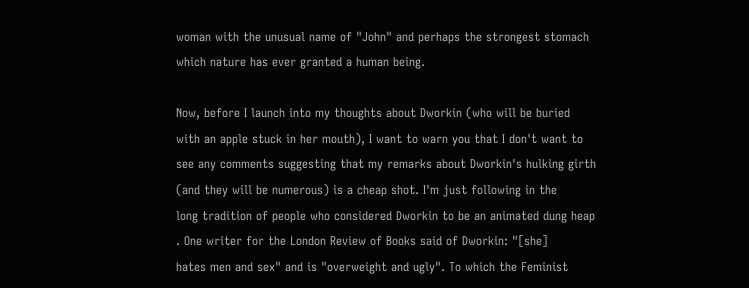woman with the unusual name of "John" and perhaps the strongest stomach
which nature has ever granted a human being.

Now, before I launch into my thoughts about Dworkin (who will be buried
with an apple stuck in her mouth), I want to warn you that I don't want to
see any comments suggesting that my remarks about Dworkin's hulking girth
(and they will be numerous) is a cheap shot. I'm just following in the
long tradition of people who considered Dworkin to be an animated dung heap
. One writer for the London Review of Books said of Dworkin: "[she]
hates men and sex" and is "overweight and ugly". To which the Feminist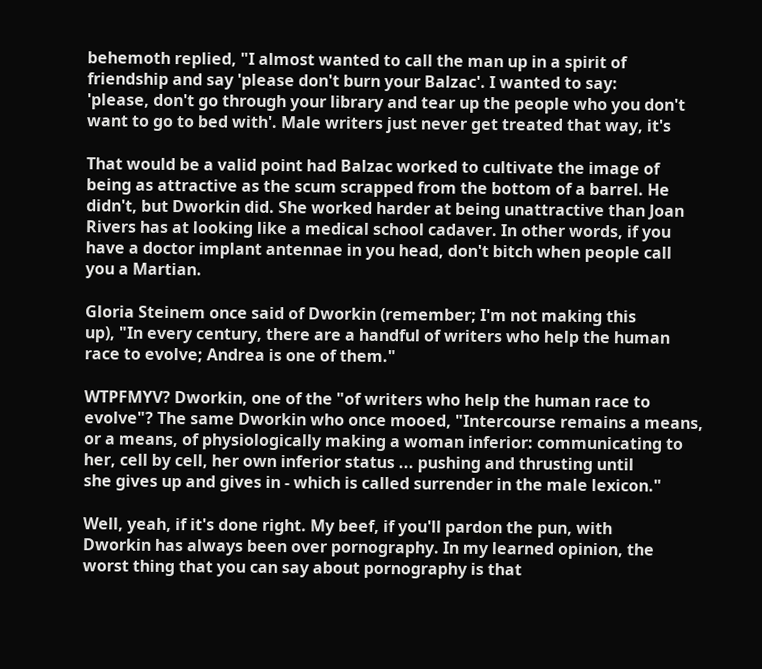behemoth replied, "I almost wanted to call the man up in a spirit of
friendship and say 'please don't burn your Balzac'. I wanted to say:
'please, don't go through your library and tear up the people who you don't
want to go to bed with'. Male writers just never get treated that way, it's

That would be a valid point had Balzac worked to cultivate the image of
being as attractive as the scum scrapped from the bottom of a barrel. He
didn't, but Dworkin did. She worked harder at being unattractive than Joan
Rivers has at looking like a medical school cadaver. In other words, if you
have a doctor implant antennae in you head, don't bitch when people call
you a Martian.

Gloria Steinem once said of Dworkin (remember; I'm not making this
up), "In every century, there are a handful of writers who help the human
race to evolve; Andrea is one of them."

WTPFMYV? Dworkin, one of the "of writers who help the human race to
evolve"? The same Dworkin who once mooed, "Intercourse remains a means,
or a means, of physiologically making a woman inferior: communicating to
her, cell by cell, her own inferior status ... pushing and thrusting until
she gives up and gives in - which is called surrender in the male lexicon."

Well, yeah, if it's done right. My beef, if you'll pardon the pun, with
Dworkin has always been over pornography. In my learned opinion, the
worst thing that you can say about pornography is that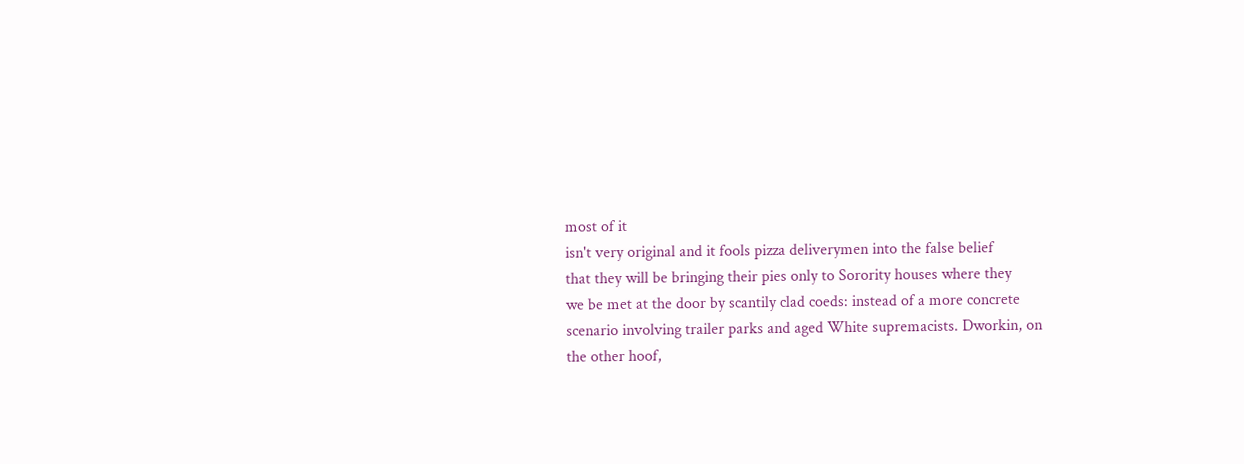most of it
isn't very original and it fools pizza deliverymen into the false belief
that they will be bringing their pies only to Sorority houses where they
we be met at the door by scantily clad coeds: instead of a more concrete
scenario involving trailer parks and aged White supremacists. Dworkin, on
the other hoof,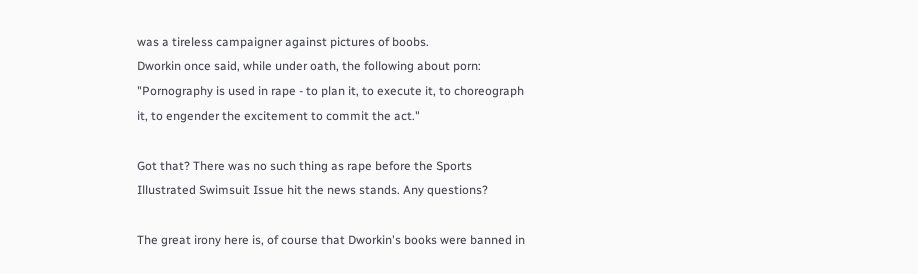was a tireless campaigner against pictures of boobs.
Dworkin once said, while under oath, the following about porn:
"Pornography is used in rape - to plan it, to execute it, to choreograph
it, to engender the excitement to commit the act."

Got that? There was no such thing as rape before the Sports
Illustrated Swimsuit Issue hit the news stands. Any questions?

The great irony here is, of course that Dworkin's books were banned in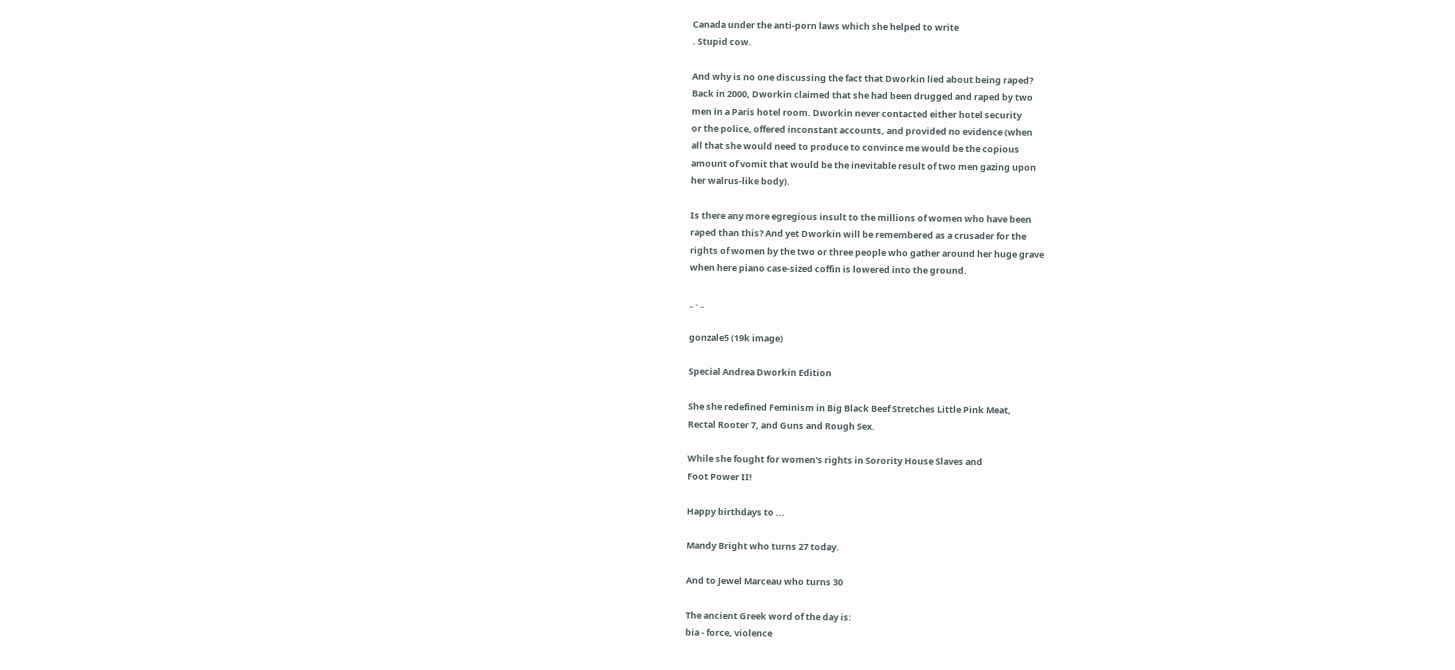Canada under the anti-porn laws which she helped to write
. Stupid cow.

And why is no one discussing the fact that Dworkin lied about being raped?
Back in 2000, Dworkin claimed that she had been drugged and raped by two
men in a Paris hotel room. Dworkin never contacted either hotel security
or the police, offered inconstant accounts, and provided no evidence (when
all that she would need to produce to convince me would be the copious
amount of vomit that would be the inevitable result of two men gazing upon
her walrus-like body).

Is there any more egregious insult to the millions of women who have been
raped than this? And yet Dworkin will be remembered as a crusader for the
rights of women by the two or three people who gather around her huge grave
when here piano case-sized coffin is lowered into the ground.

_ . _

gonzale5 (19k image)

Special Andrea Dworkin Edition

She she redefined Feminism in Big Black Beef Stretches Little Pink Meat,
Rectal Rooter 7, and Guns and Rough Sex.

While she fought for women's rights in Sorority House Slaves and
Foot Power II!

Happy birthdays to ...

Mandy Bright who turns 27 today.

And to Jewel Marceau who turns 30

The ancient Greek word of the day is:
bia - force, violence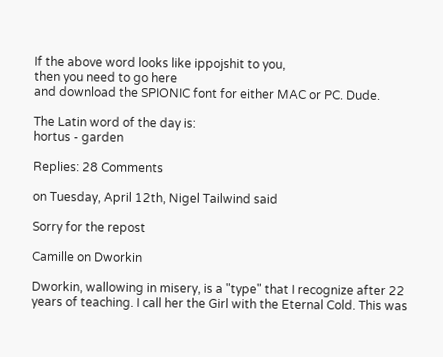If the above word looks like ippojshit to you,
then you need to go here
and download the SPIONIC font for either MAC or PC. Dude.

The Latin word of the day is:
hortus - garden

Replies: 28 Comments

on Tuesday, April 12th, Nigel Tailwind said

Sorry for the repost

Camille on Dworkin

Dworkin, wallowing in misery, is a "type" that I recognize after 22 years of teaching. I call her the Girl with the Eternal Cold. This was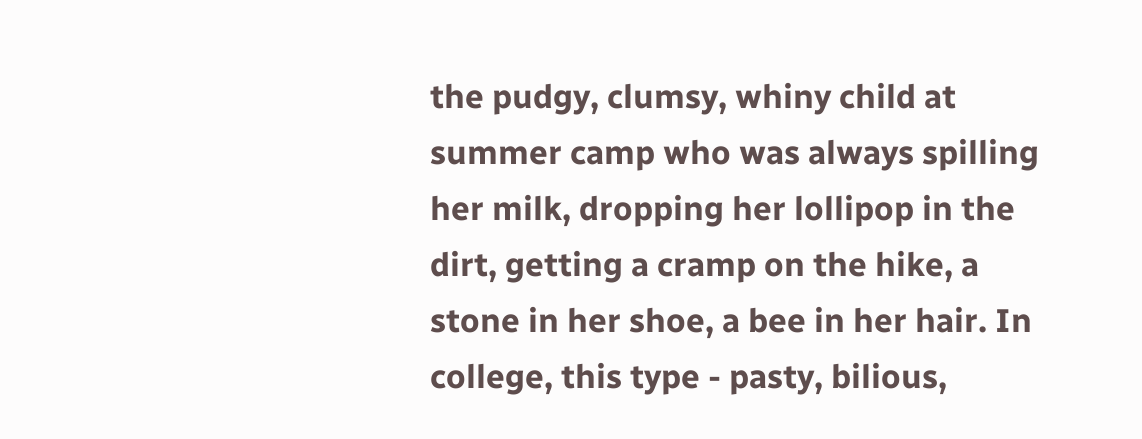the pudgy, clumsy, whiny child at summer camp who was always spilling her milk, dropping her lollipop in the dirt, getting a cramp on the hike, a stone in her shoe, a bee in her hair. In college, this type - pasty, bilious,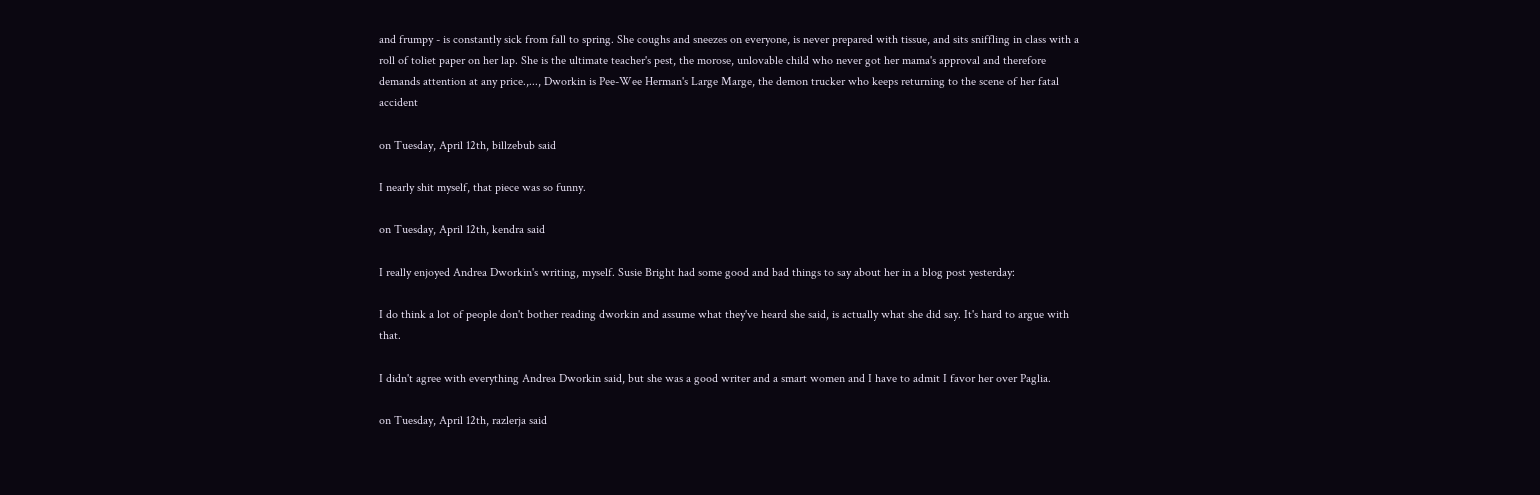and frumpy - is constantly sick from fall to spring. She coughs and sneezes on everyone, is never prepared with tissue, and sits sniffling in class with a roll of toliet paper on her lap. She is the ultimate teacher's pest, the morose, unlovable child who never got her mama's approval and therefore demands attention at any price.,..., Dworkin is Pee-Wee Herman's Large Marge, the demon trucker who keeps returning to the scene of her fatal accident

on Tuesday, April 12th, billzebub said

I nearly shit myself, that piece was so funny.

on Tuesday, April 12th, kendra said

I really enjoyed Andrea Dworkin's writing, myself. Susie Bright had some good and bad things to say about her in a blog post yesterday:

I do think a lot of people don't bother reading dworkin and assume what they've heard she said, is actually what she did say. It's hard to argue with that.

I didn't agree with everything Andrea Dworkin said, but she was a good writer and a smart women and I have to admit I favor her over Paglia.

on Tuesday, April 12th, razlerja said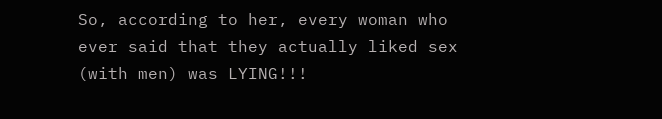So, according to her, every woman who ever said that they actually liked sex (with men) was LYING!!!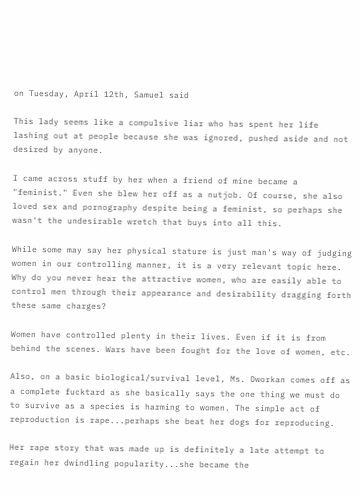on Tuesday, April 12th, Samuel said

This lady seems like a compulsive liar who has spent her life lashing out at people because she was ignored, pushed aside and not desired by anyone.

I came across stuff by her when a friend of mine became a "feminist." Even she blew her off as a nutjob. Of course, she also loved sex and pornography despite being a feminist, so perhaps she wasn't the undesirable wretch that buys into all this.

While some may say her physical stature is just man's way of judging women in our controlling manner, it is a very relevant topic here. Why do you never hear the attractive women, who are easily able to control men through their appearance and desirability dragging forth these same charges?

Women have controlled plenty in their lives. Even if it is from behind the scenes. Wars have been fought for the love of women, etc.

Also, on a basic biological/survival level, Ms. Dworkan comes off as a complete fucktard as she basically says the one thing we must do to survive as a species is harming to women. The simple act of reproduction is rape...perhaps she beat her dogs for reproducing.

Her rape story that was made up is definitely a late attempt to regain her dwindling popularity...she became the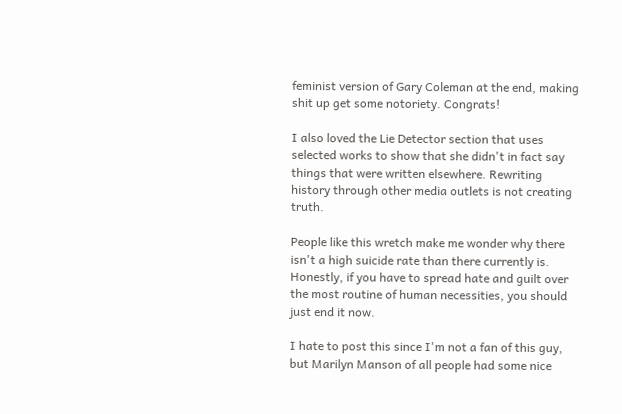feminist version of Gary Coleman at the end, making shit up get some notoriety. Congrats!

I also loved the Lie Detector section that uses selected works to show that she didn't in fact say things that were written elsewhere. Rewriting history through other media outlets is not creating truth.

People like this wretch make me wonder why there isn't a high suicide rate than there currently is. Honestly, if you have to spread hate and guilt over the most routine of human necessities, you should just end it now.

I hate to post this since I'm not a fan of this guy, but Marilyn Manson of all people had some nice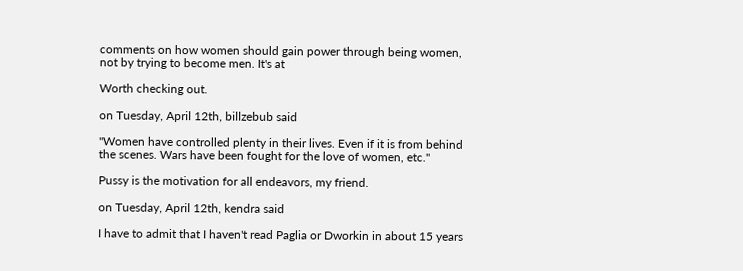comments on how women should gain power through being women, not by trying to become men. It's at

Worth checking out.

on Tuesday, April 12th, billzebub said

"Women have controlled plenty in their lives. Even if it is from behind the scenes. Wars have been fought for the love of women, etc."

Pussy is the motivation for all endeavors, my friend.

on Tuesday, April 12th, kendra said

I have to admit that I haven't read Paglia or Dworkin in about 15 years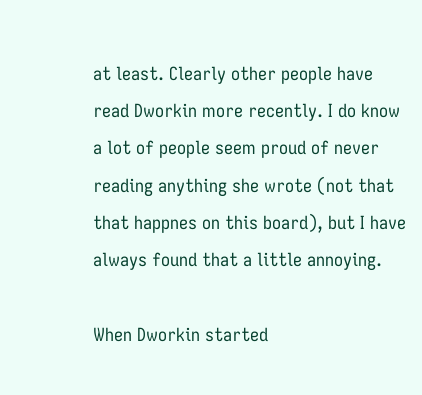at least. Clearly other people have read Dworkin more recently. I do know a lot of people seem proud of never reading anything she wrote (not that that happnes on this board), but I have always found that a little annoying.

When Dworkin started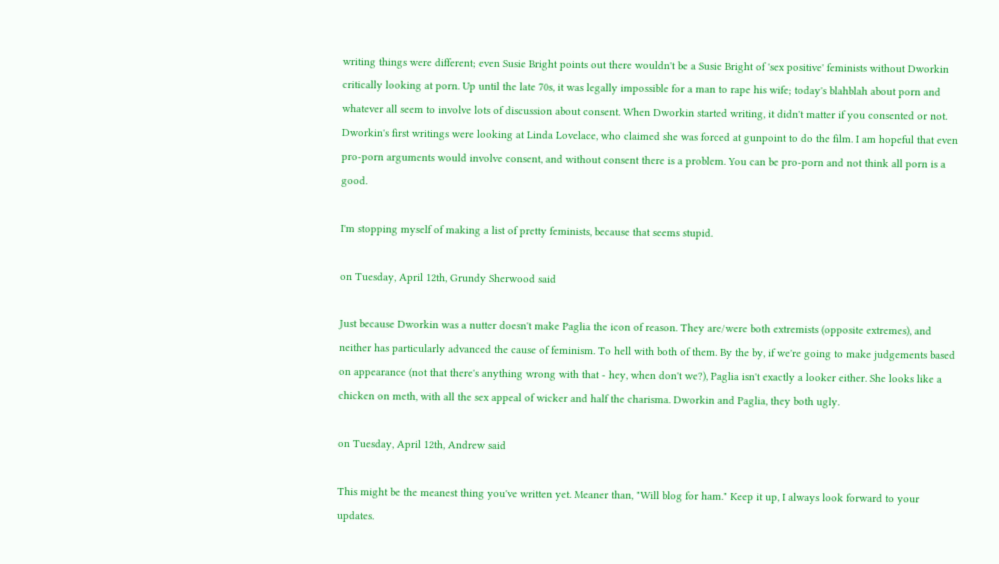writing things were different; even Susie Bright points out there wouldn't be a Susie Bright of 'sex positive' feminists without Dworkin critically looking at porn. Up until the late 70s, it was legally impossible for a man to rape his wife; today's blahblah about porn and whatever all seem to involve lots of discussion about consent. When Dworkin started writing, it didn't matter if you consented or not. Dworkin's first writings were looking at Linda Lovelace, who claimed she was forced at gunpoint to do the film. I am hopeful that even pro-porn arguments would involve consent, and without consent there is a problem. You can be pro-porn and not think all porn is a good.

I'm stopping myself of making a list of pretty feminists, because that seems stupid.

on Tuesday, April 12th, Grundy Sherwood said

Just because Dworkin was a nutter doesn't make Paglia the icon of reason. They are/were both extremists (opposite extremes), and neither has particularly advanced the cause of feminism. To hell with both of them. By the by, if we're going to make judgements based on appearance (not that there's anything wrong with that - hey, when don't we?), Paglia isn't exactly a looker either. She looks like a chicken on meth, with all the sex appeal of wicker and half the charisma. Dworkin and Paglia, they both ugly.

on Tuesday, April 12th, Andrew said

This might be the meanest thing you've written yet. Meaner than, "Will blog for ham." Keep it up, I always look forward to your updates.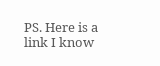PS. Here is a link I know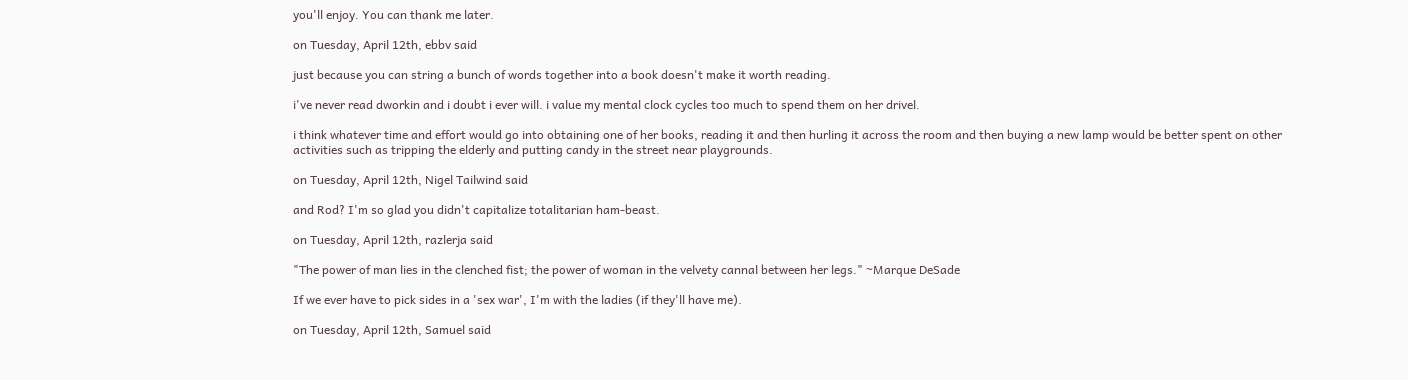you'll enjoy. You can thank me later.

on Tuesday, April 12th, ebbv said

just because you can string a bunch of words together into a book doesn't make it worth reading.

i've never read dworkin and i doubt i ever will. i value my mental clock cycles too much to spend them on her drivel.

i think whatever time and effort would go into obtaining one of her books, reading it and then hurling it across the room and then buying a new lamp would be better spent on other activities such as tripping the elderly and putting candy in the street near playgrounds.

on Tuesday, April 12th, Nigel Tailwind said

and Rod? I'm so glad you didn't capitalize totalitarian ham-beast.

on Tuesday, April 12th, razlerja said

"The power of man lies in the clenched fist; the power of woman in the velvety cannal between her legs." ~Marque DeSade

If we ever have to pick sides in a 'sex war', I'm with the ladies (if they'll have me).

on Tuesday, April 12th, Samuel said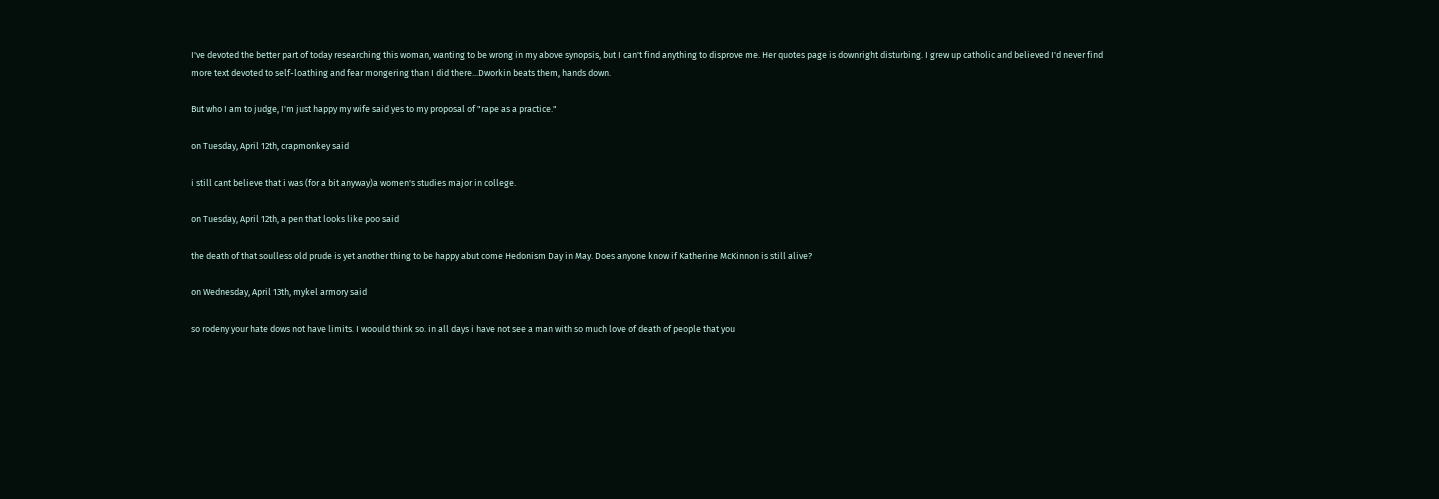I've devoted the better part of today researching this woman, wanting to be wrong in my above synopsis, but I can't find anything to disprove me. Her quotes page is downright disturbing. I grew up catholic and believed I'd never find more text devoted to self-loathing and fear mongering than I did there...Dworkin beats them, hands down.

But who I am to judge, I'm just happy my wife said yes to my proposal of "rape as a practice."

on Tuesday, April 12th, crapmonkey said

i still cant believe that i was (for a bit anyway)a women's studies major in college.

on Tuesday, April 12th, a pen that looks like poo said

the death of that soulless old prude is yet another thing to be happy abut come Hedonism Day in May. Does anyone know if Katherine McKinnon is still alive?

on Wednesday, April 13th, mykel armory said

so rodeny your hate dows not have limits. I woould think so. in all days i have not see a man with so much love of death of people that you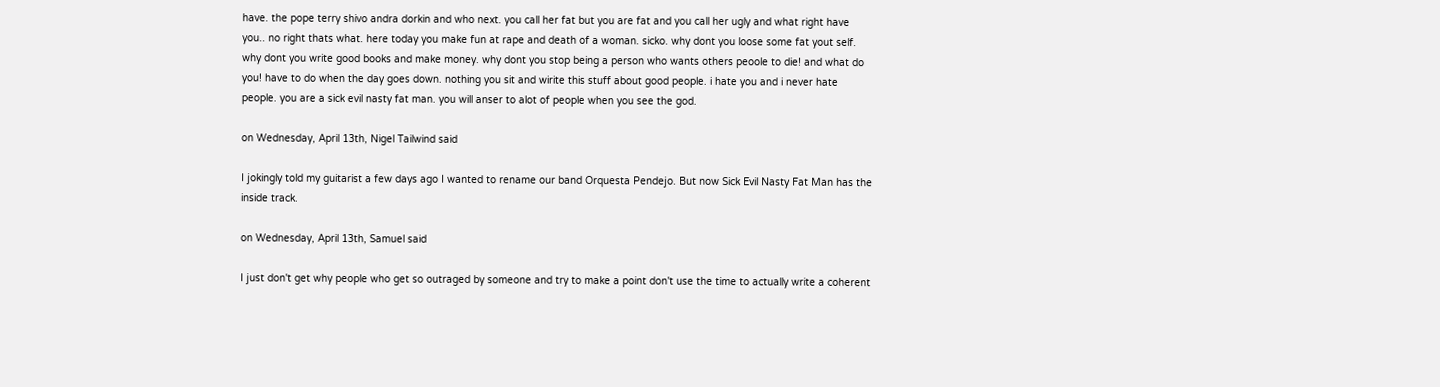have. the pope terry shivo andra dorkin and who next. you call her fat but you are fat and you call her ugly and what right have you.. no right thats what. here today you make fun at rape and death of a woman. sicko. why dont you loose some fat yout self. why dont you write good books and make money. why dont you stop being a person who wants others peoole to die! and what do you! have to do when the day goes down. nothing you sit and wirite this stuff about good people. i hate you and i never hate people. you are a sick evil nasty fat man. you will anser to alot of people when you see the god.

on Wednesday, April 13th, Nigel Tailwind said

I jokingly told my guitarist a few days ago I wanted to rename our band Orquesta Pendejo. But now Sick Evil Nasty Fat Man has the inside track.

on Wednesday, April 13th, Samuel said

I just don't get why people who get so outraged by someone and try to make a point don't use the time to actually write a coherent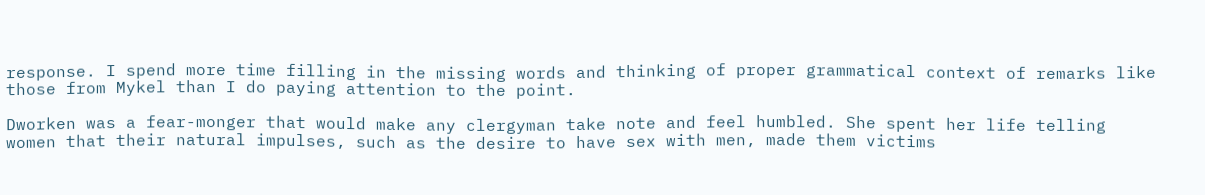response. I spend more time filling in the missing words and thinking of proper grammatical context of remarks like those from Mykel than I do paying attention to the point.

Dworken was a fear-monger that would make any clergyman take note and feel humbled. She spent her life telling women that their natural impulses, such as the desire to have sex with men, made them victims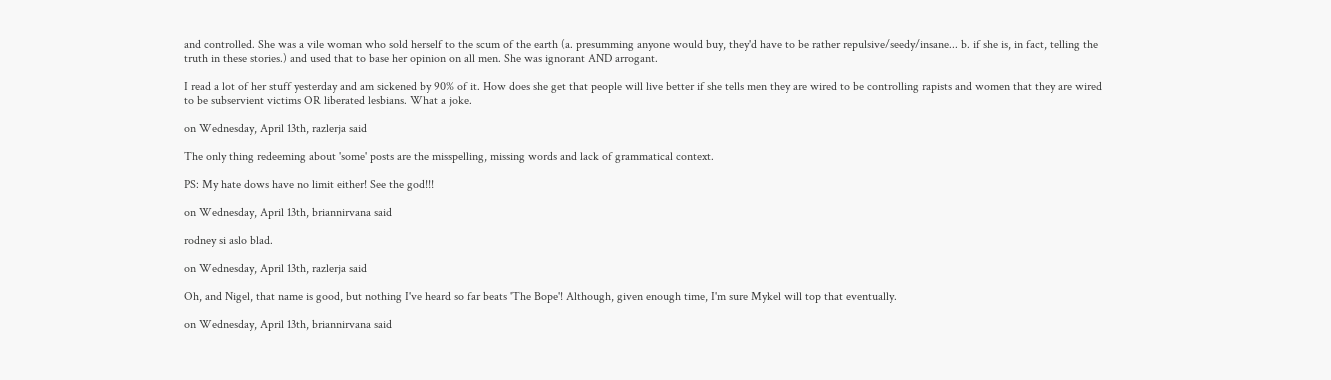and controlled. She was a vile woman who sold herself to the scum of the earth (a. presumming anyone would buy, they'd have to be rather repulsive/seedy/insane... b. if she is, in fact, telling the truth in these stories.) and used that to base her opinion on all men. She was ignorant AND arrogant.

I read a lot of her stuff yesterday and am sickened by 90% of it. How does she get that people will live better if she tells men they are wired to be controlling rapists and women that they are wired to be subservient victims OR liberated lesbians. What a joke.

on Wednesday, April 13th, razlerja said

The only thing redeeming about 'some' posts are the misspelling, missing words and lack of grammatical context.

PS: My hate dows have no limit either! See the god!!!

on Wednesday, April 13th, briannirvana said

rodney si aslo blad.

on Wednesday, April 13th, razlerja said

Oh, and Nigel, that name is good, but nothing I've heard so far beats 'The Bope'! Although, given enough time, I'm sure Mykel will top that eventually.

on Wednesday, April 13th, briannirvana said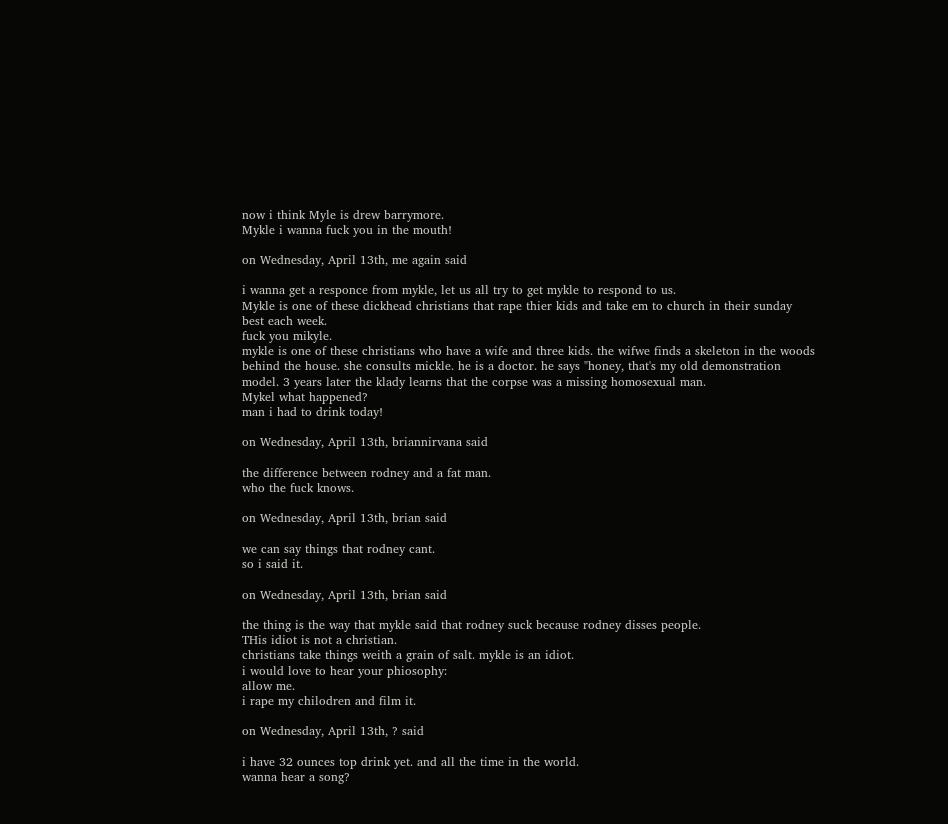now i think Myle is drew barrymore.
Mykle i wanna fuck you in the mouth!

on Wednesday, April 13th, me again said

i wanna get a responce from mykle, let us all try to get mykle to respond to us.
Mykle is one of these dickhead christians that rape thier kids and take em to church in their sunday best each week.
fuck you mikyle.
mykle is one of these christians who have a wife and three kids. the wifwe finds a skeleton in the woods behind the house. she consults mickle. he is a doctor. he says "honey, that's my old demonstration model. 3 years later the klady learns that the corpse was a missing homosexual man.
Mykel what happened?
man i had to drink today!

on Wednesday, April 13th, briannirvana said

the difference between rodney and a fat man.
who the fuck knows.

on Wednesday, April 13th, brian said

we can say things that rodney cant.
so i said it.

on Wednesday, April 13th, brian said

the thing is the way that mykle said that rodney suck because rodney disses people.
THis idiot is not a christian.
christians take things weith a grain of salt. mykle is an idiot.
i would love to hear your phiosophy:
allow me.
i rape my chilodren and film it.

on Wednesday, April 13th, ? said

i have 32 ounces top drink yet. and all the time in the world.
wanna hear a song?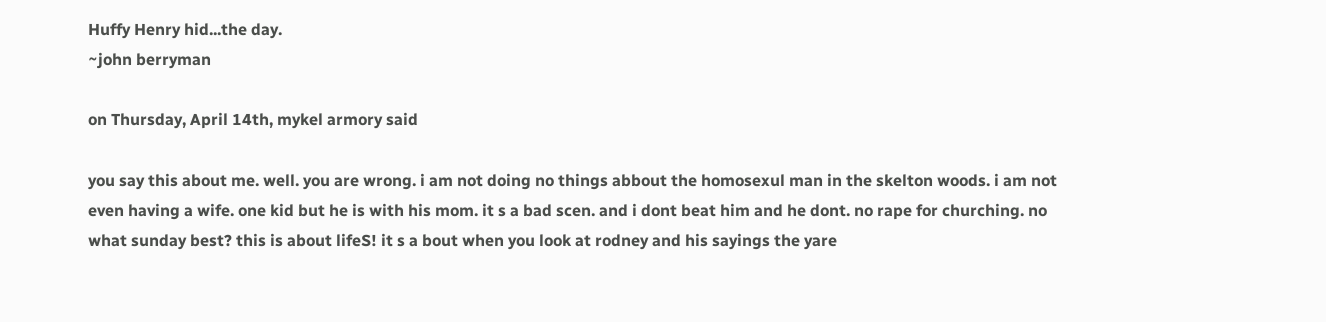Huffy Henry hid...the day.
~john berryman

on Thursday, April 14th, mykel armory said

you say this about me. well. you are wrong. i am not doing no things abbout the homosexul man in the skelton woods. i am not even having a wife. one kid but he is with his mom. it s a bad scen. and i dont beat him and he dont. no rape for churching. no what sunday best? this is about lifeS! it s a bout when you look at rodney and his sayings the yare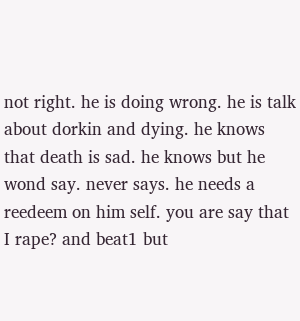not right. he is doing wrong. he is talk about dorkin and dying. he knows that death is sad. he knows but he wond say. never says. he needs a reedeem on him self. you are say that I rape? and beat1 but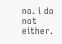no. i do not either.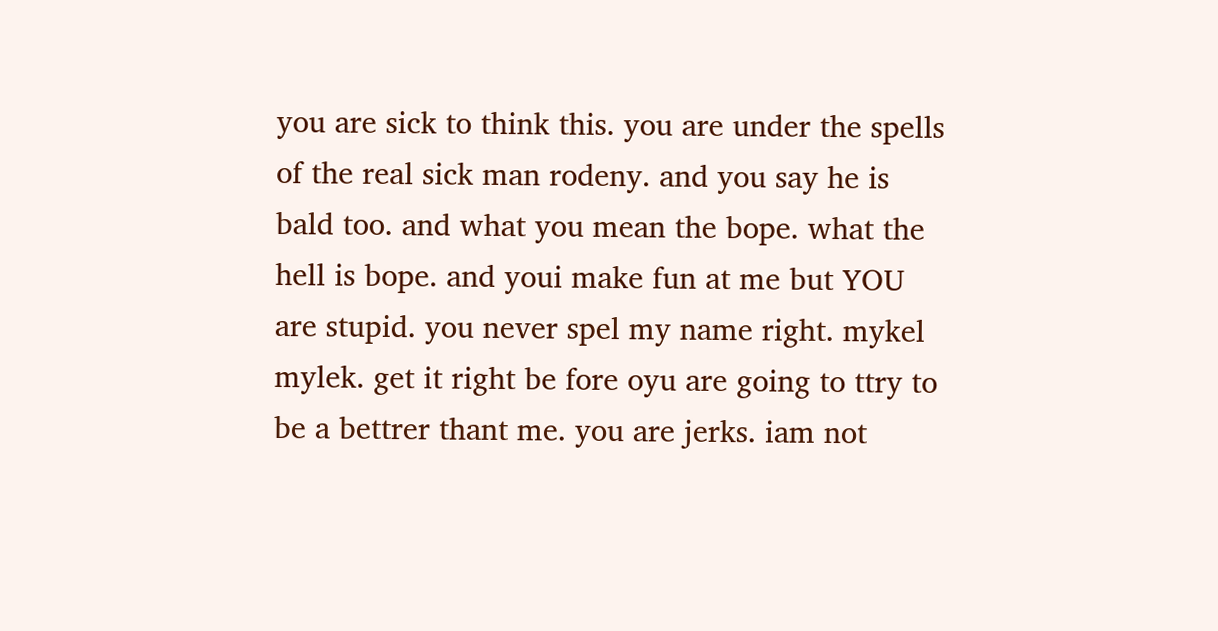you are sick to think this. you are under the spells of the real sick man rodeny. and you say he is bald too. and what you mean the bope. what the hell is bope. and youi make fun at me but YOU are stupid. you never spel my name right. mykel mylek. get it right be fore oyu are going to ttry to be a bettrer thant me. you are jerks. iam not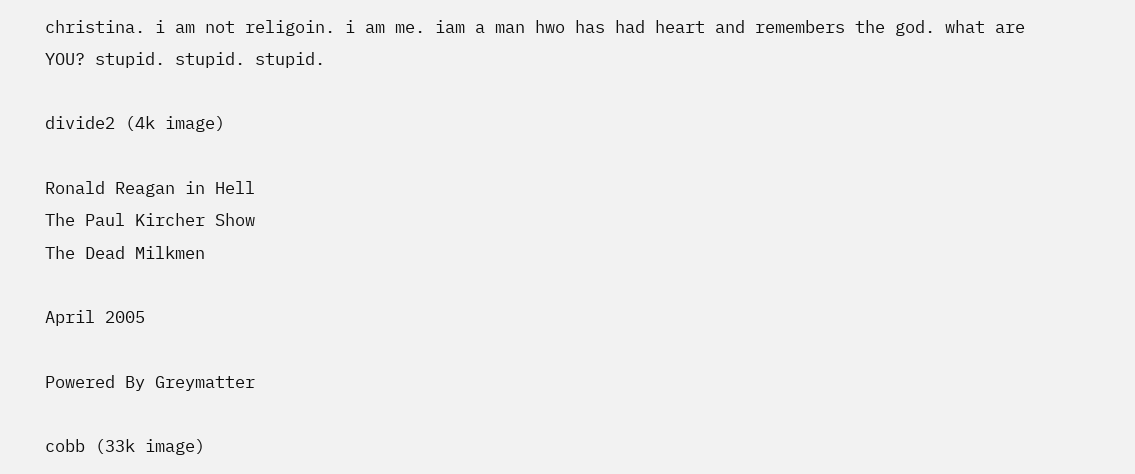christina. i am not religoin. i am me. iam a man hwo has had heart and remembers the god. what are YOU? stupid. stupid. stupid.

divide2 (4k image)

Ronald Reagan in Hell
The Paul Kircher Show
The Dead Milkmen

April 2005

Powered By Greymatter

cobb (33k image)